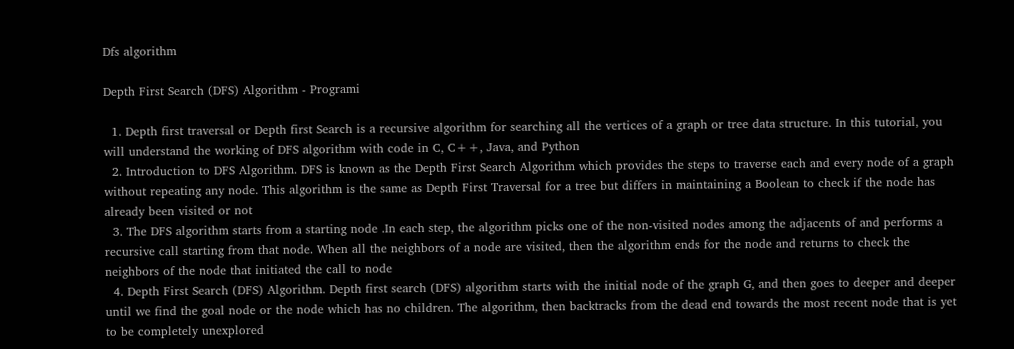Dfs algorithm

Depth First Search (DFS) Algorithm - Programi

  1. Depth first traversal or Depth first Search is a recursive algorithm for searching all the vertices of a graph or tree data structure. In this tutorial, you will understand the working of DFS algorithm with code in C, C++, Java, and Python
  2. Introduction to DFS Algorithm. DFS is known as the Depth First Search Algorithm which provides the steps to traverse each and every node of a graph without repeating any node. This algorithm is the same as Depth First Traversal for a tree but differs in maintaining a Boolean to check if the node has already been visited or not
  3. The DFS algorithm starts from a starting node .In each step, the algorithm picks one of the non-visited nodes among the adjacents of and performs a recursive call starting from that node. When all the neighbors of a node are visited, then the algorithm ends for the node and returns to check the neighbors of the node that initiated the call to node
  4. Depth First Search (DFS) Algorithm. Depth first search (DFS) algorithm starts with the initial node of the graph G, and then goes to deeper and deeper until we find the goal node or the node which has no children. The algorithm, then backtracks from the dead end towards the most recent node that is yet to be completely unexplored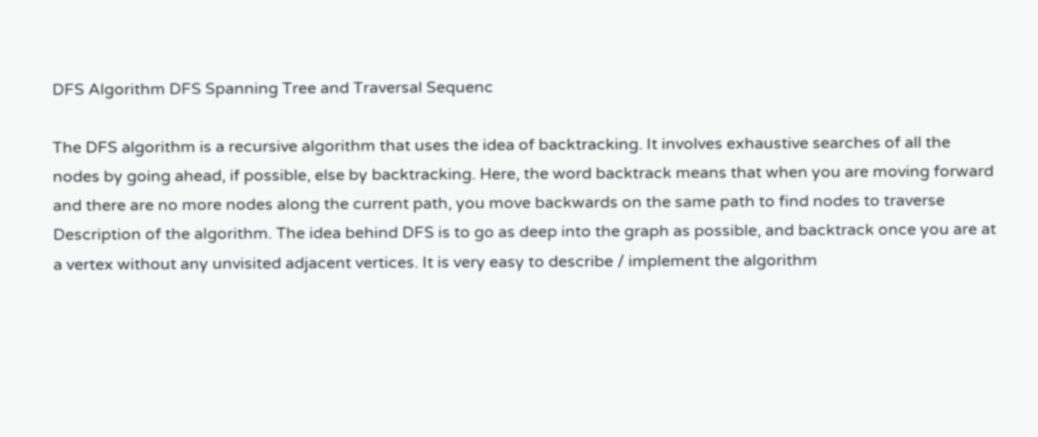DFS Algorithm DFS Spanning Tree and Traversal Sequenc

The DFS algorithm is a recursive algorithm that uses the idea of backtracking. It involves exhaustive searches of all the nodes by going ahead, if possible, else by backtracking. Here, the word backtrack means that when you are moving forward and there are no more nodes along the current path, you move backwards on the same path to find nodes to traverse Description of the algorithm. The idea behind DFS is to go as deep into the graph as possible, and backtrack once you are at a vertex without any unvisited adjacent vertices. It is very easy to describe / implement the algorithm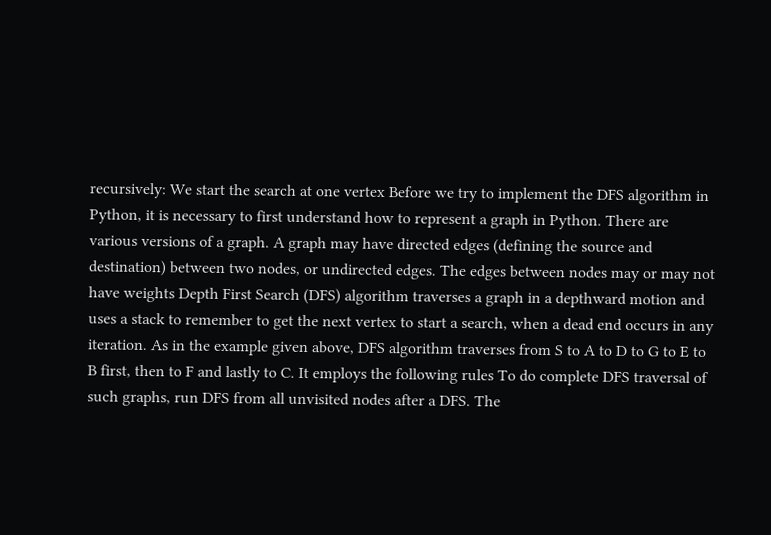recursively: We start the search at one vertex Before we try to implement the DFS algorithm in Python, it is necessary to first understand how to represent a graph in Python. There are various versions of a graph. A graph may have directed edges (defining the source and destination) between two nodes, or undirected edges. The edges between nodes may or may not have weights Depth First Search (DFS) algorithm traverses a graph in a depthward motion and uses a stack to remember to get the next vertex to start a search, when a dead end occurs in any iteration. As in the example given above, DFS algorithm traverses from S to A to D to G to E to B first, then to F and lastly to C. It employs the following rules To do complete DFS traversal of such graphs, run DFS from all unvisited nodes after a DFS. The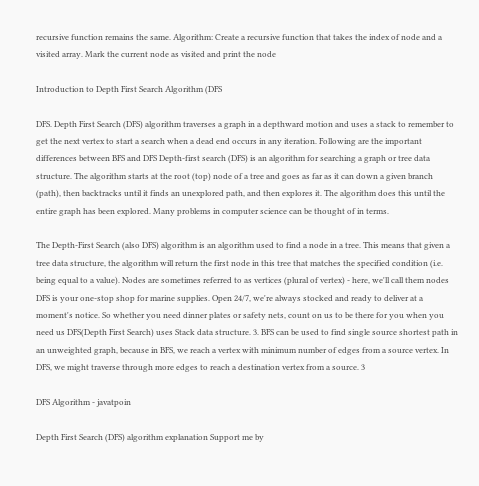recursive function remains the same. Algorithm: Create a recursive function that takes the index of node and a visited array. Mark the current node as visited and print the node

Introduction to Depth First Search Algorithm (DFS

DFS. Depth First Search (DFS) algorithm traverses a graph in a depthward motion and uses a stack to remember to get the next vertex to start a search when a dead end occurs in any iteration. Following are the important differences between BFS and DFS Depth-first search (DFS) is an algorithm for searching a graph or tree data structure. The algorithm starts at the root (top) node of a tree and goes as far as it can down a given branch (path), then backtracks until it finds an unexplored path, and then explores it. The algorithm does this until the entire graph has been explored. Many problems in computer science can be thought of in terms.

The Depth-First Search (also DFS) algorithm is an algorithm used to find a node in a tree. This means that given a tree data structure, the algorithm will return the first node in this tree that matches the specified condition (i.e. being equal to a value). Nodes are sometimes referred to as vertices (plural of vertex) - here, we'll call them nodes DFS is your one-stop shop for marine supplies. Open 24/7, we're always stocked and ready to deliver at a moment's notice. So whether you need dinner plates or safety nets, count on us to be there for you when you need us DFS(Depth First Search) uses Stack data structure. 3. BFS can be used to find single source shortest path in an unweighted graph, because in BFS, we reach a vertex with minimum number of edges from a source vertex. In DFS, we might traverse through more edges to reach a destination vertex from a source. 3

DFS Algorithm - javatpoin

Depth First Search (DFS) algorithm explanation Support me by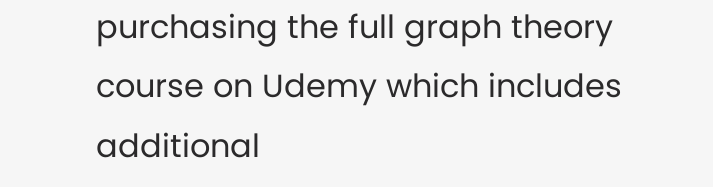purchasing the full graph theory course on Udemy which includes additional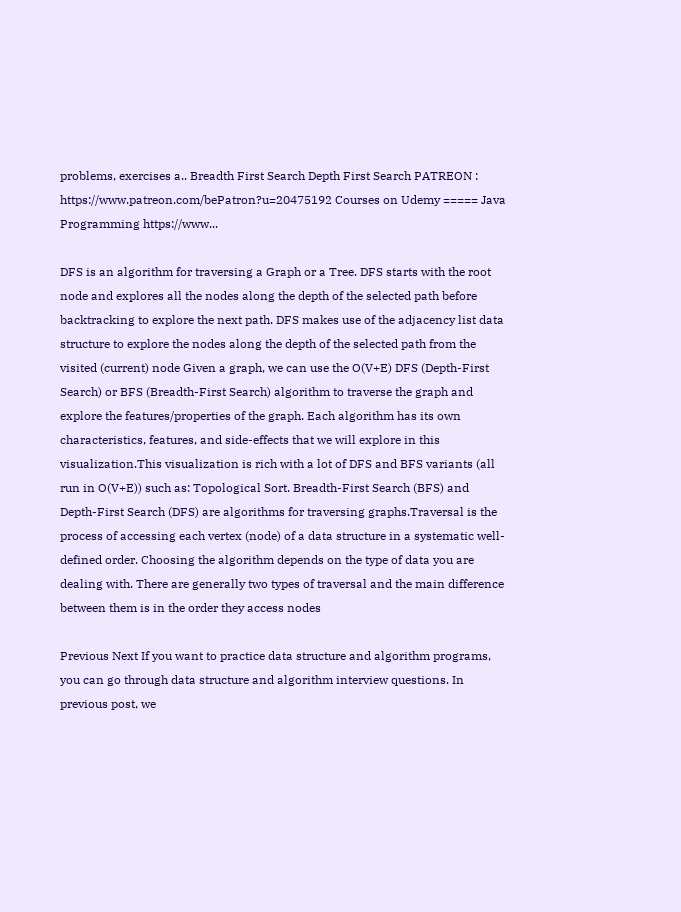problems, exercises a.. Breadth First Search Depth First Search PATREON : https://www.patreon.com/bePatron?u=20475192 Courses on Udemy ===== Java Programming https://www...

DFS is an algorithm for traversing a Graph or a Tree. DFS starts with the root node and explores all the nodes along the depth of the selected path before backtracking to explore the next path. DFS makes use of the adjacency list data structure to explore the nodes along the depth of the selected path from the visited (current) node Given a graph, we can use the O(V+E) DFS (Depth-First Search) or BFS (Breadth-First Search) algorithm to traverse the graph and explore the features/properties of the graph. Each algorithm has its own characteristics, features, and side-effects that we will explore in this visualization.This visualization is rich with a lot of DFS and BFS variants (all run in O(V+E)) such as: Topological Sort. Breadth-First Search (BFS) and Depth-First Search (DFS) are algorithms for traversing graphs.Traversal is the process of accessing each vertex (node) of a data structure in a systematic well-defined order. Choosing the algorithm depends on the type of data you are dealing with. There are generally two types of traversal and the main difference between them is in the order they access nodes

Previous Next If you want to practice data structure and algorithm programs, you can go through data structure and algorithm interview questions. In previous post, we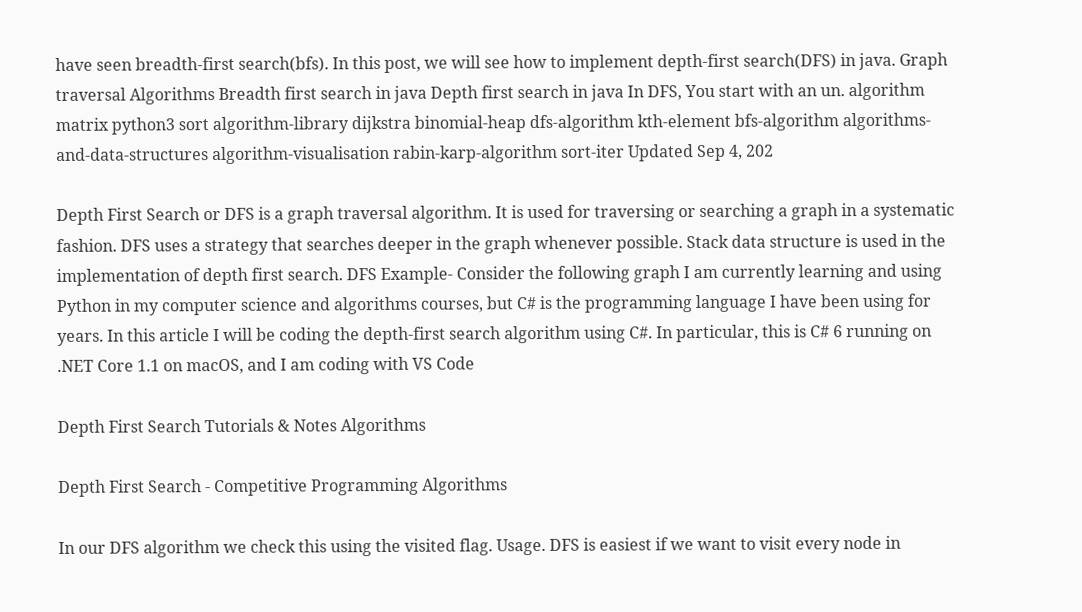have seen breadth-first search(bfs). In this post, we will see how to implement depth-first search(DFS) in java. Graph traversal Algorithms Breadth first search in java Depth first search in java In DFS, You start with an un. algorithm matrix python3 sort algorithm-library dijkstra binomial-heap dfs-algorithm kth-element bfs-algorithm algorithms-and-data-structures algorithm-visualisation rabin-karp-algorithm sort-iter Updated Sep 4, 202

Depth First Search or DFS is a graph traversal algorithm. It is used for traversing or searching a graph in a systematic fashion. DFS uses a strategy that searches deeper in the graph whenever possible. Stack data structure is used in the implementation of depth first search. DFS Example- Consider the following graph I am currently learning and using Python in my computer science and algorithms courses, but C# is the programming language I have been using for years. In this article I will be coding the depth-first search algorithm using C#. In particular, this is C# 6 running on .NET Core 1.1 on macOS, and I am coding with VS Code

Depth First Search Tutorials & Notes Algorithms

Depth First Search - Competitive Programming Algorithms

In our DFS algorithm we check this using the visited flag. Usage. DFS is easiest if we want to visit every node in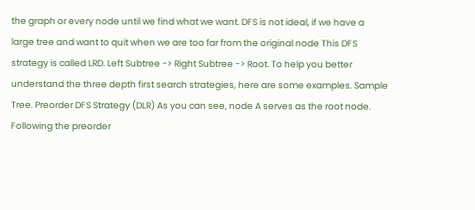the graph or every node until we find what we want. DFS is not ideal, if we have a large tree and want to quit when we are too far from the original node This DFS strategy is called LRD. Left Subtree -> Right Subtree -> Root. To help you better understand the three depth first search strategies, here are some examples. Sample Tree. Preorder DFS Strategy (DLR) As you can see, node A serves as the root node. Following the preorder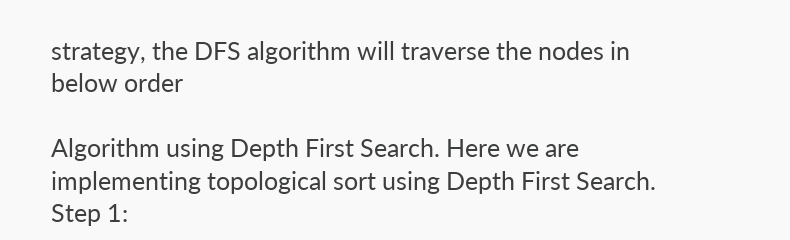strategy, the DFS algorithm will traverse the nodes in below order

Algorithm using Depth First Search. Here we are implementing topological sort using Depth First Search. Step 1: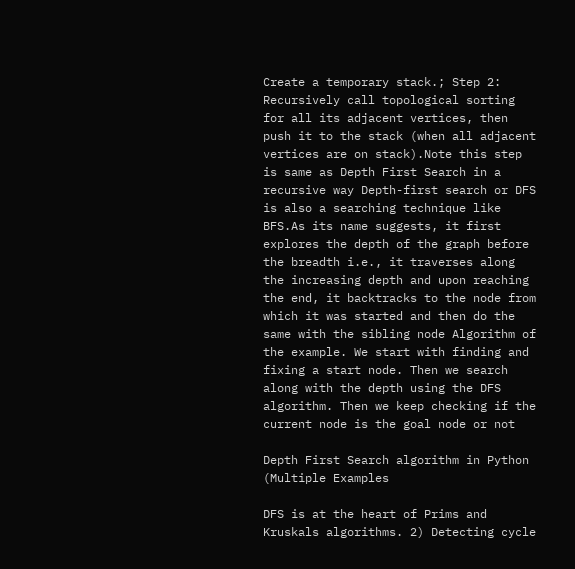Create a temporary stack.; Step 2: Recursively call topological sorting for all its adjacent vertices, then push it to the stack (when all adjacent vertices are on stack).Note this step is same as Depth First Search in a recursive way Depth-first search or DFS is also a searching technique like BFS.As its name suggests, it first explores the depth of the graph before the breadth i.e., it traverses along the increasing depth and upon reaching the end, it backtracks to the node from which it was started and then do the same with the sibling node Algorithm of the example. We start with finding and fixing a start node. Then we search along with the depth using the DFS algorithm. Then we keep checking if the current node is the goal node or not

Depth First Search algorithm in Python (Multiple Examples

DFS is at the heart of Prims and Kruskals algorithms. 2) Detecting cycle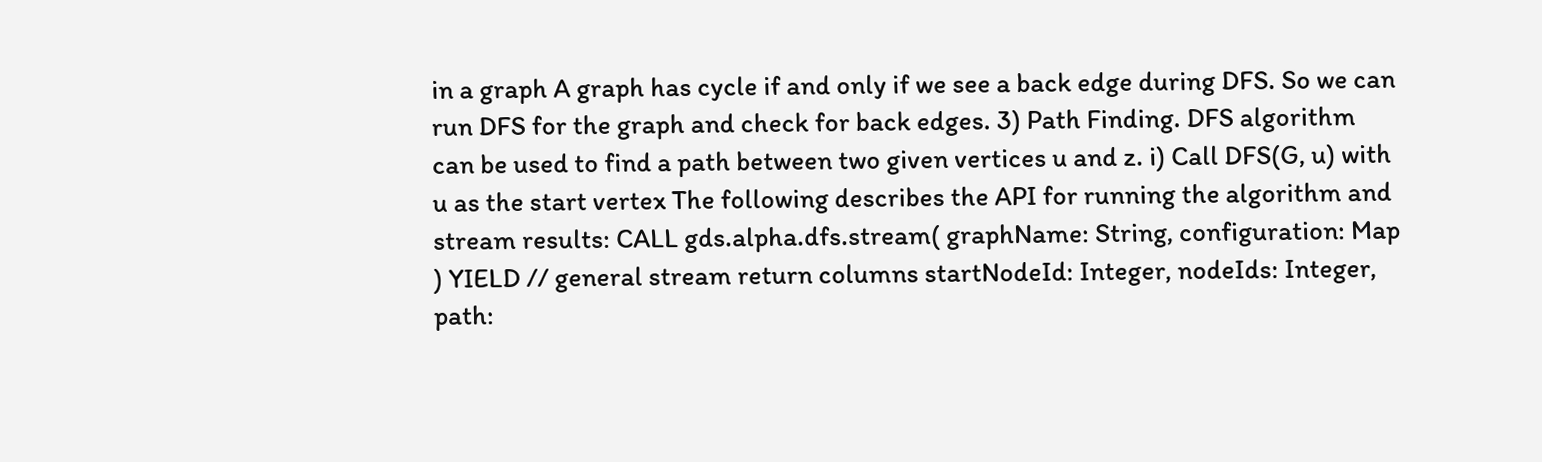in a graph A graph has cycle if and only if we see a back edge during DFS. So we can run DFS for the graph and check for back edges. 3) Path Finding. DFS algorithm can be used to find a path between two given vertices u and z. i) Call DFS(G, u) with u as the start vertex The following describes the API for running the algorithm and stream results: CALL gds.alpha.dfs.stream( graphName: String, configuration: Map ) YIELD // general stream return columns startNodeId: Integer, nodeIds: Integer, path: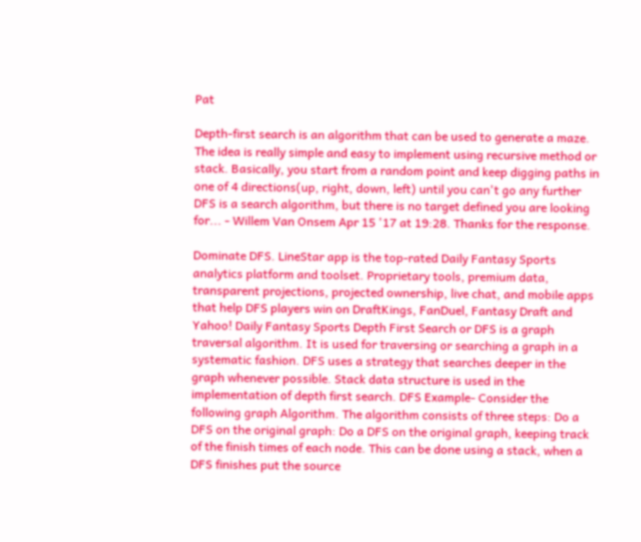Pat

Depth-first search is an algorithm that can be used to generate a maze. The idea is really simple and easy to implement using recursive method or stack. Basically, you start from a random point and keep digging paths in one of 4 directions(up, right, down, left) until you can't go any further DFS is a search algorithm, but there is no target defined you are looking for... - Willem Van Onsem Apr 15 '17 at 19:28. Thanks for the response.

Dominate DFS. LineStar app is the top-rated Daily Fantasy Sports analytics platform and toolset. Proprietary tools, premium data, transparent projections, projected ownership, live chat, and mobile apps that help DFS players win on DraftKings, FanDuel, Fantasy Draft and Yahoo! Daily Fantasy Sports Depth First Search or DFS is a graph traversal algorithm. It is used for traversing or searching a graph in a systematic fashion. DFS uses a strategy that searches deeper in the graph whenever possible. Stack data structure is used in the implementation of depth first search. DFS Example- Consider the following graph Algorithm. The algorithm consists of three steps: Do a DFS on the original graph: Do a DFS on the original graph, keeping track of the finish times of each node. This can be done using a stack, when a DFS finishes put the source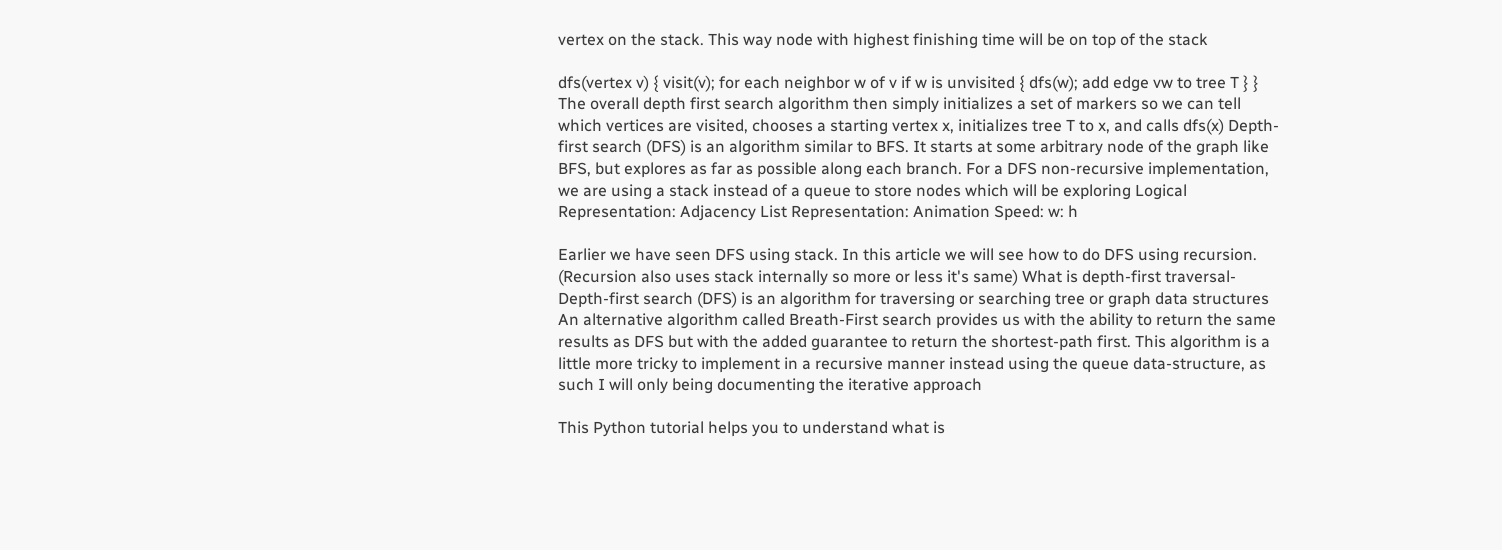vertex on the stack. This way node with highest finishing time will be on top of the stack

dfs(vertex v) { visit(v); for each neighbor w of v if w is unvisited { dfs(w); add edge vw to tree T } } The overall depth first search algorithm then simply initializes a set of markers so we can tell which vertices are visited, chooses a starting vertex x, initializes tree T to x, and calls dfs(x) Depth-first search (DFS) is an algorithm similar to BFS. It starts at some arbitrary node of the graph like BFS, but explores as far as possible along each branch. For a DFS non-recursive implementation, we are using a stack instead of a queue to store nodes which will be exploring Logical Representation: Adjacency List Representation: Animation Speed: w: h

Earlier we have seen DFS using stack. In this article we will see how to do DFS using recursion. (Recursion also uses stack internally so more or less it's same) What is depth-first traversal- Depth-first search (DFS) is an algorithm for traversing or searching tree or graph data structures An alternative algorithm called Breath-First search provides us with the ability to return the same results as DFS but with the added guarantee to return the shortest-path first. This algorithm is a little more tricky to implement in a recursive manner instead using the queue data-structure, as such I will only being documenting the iterative approach

This Python tutorial helps you to understand what is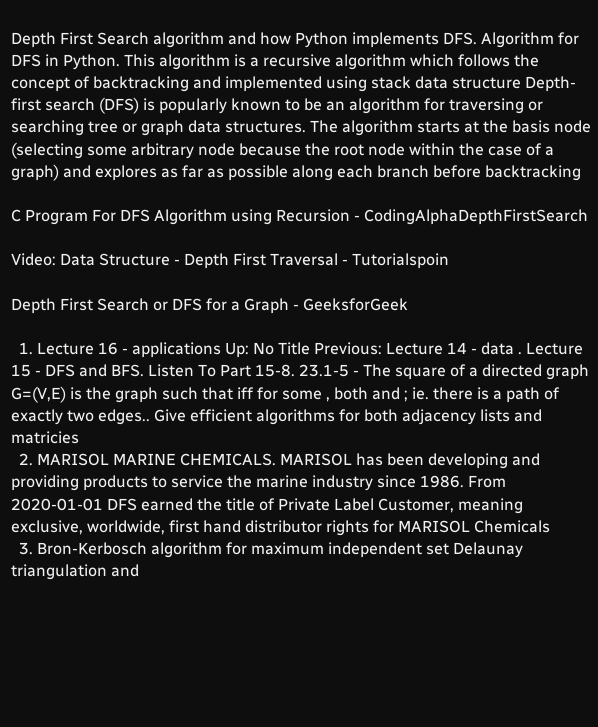Depth First Search algorithm and how Python implements DFS. Algorithm for DFS in Python. This algorithm is a recursive algorithm which follows the concept of backtracking and implemented using stack data structure Depth-first search (DFS) is popularly known to be an algorithm for traversing or searching tree or graph data structures. The algorithm starts at the basis node (selecting some arbitrary node because the root node within the case of a graph) and explores as far as possible along each branch before backtracking

C Program For DFS Algorithm using Recursion - CodingAlphaDepthFirstSearch

Video: Data Structure - Depth First Traversal - Tutorialspoin

Depth First Search or DFS for a Graph - GeeksforGeek

  1. Lecture 16 - applications Up: No Title Previous: Lecture 14 - data . Lecture 15 - DFS and BFS. Listen To Part 15-8. 23.1-5 - The square of a directed graph G=(V,E) is the graph such that iff for some , both and ; ie. there is a path of exactly two edges.. Give efficient algorithms for both adjacency lists and matricies
  2. MARISOL MARINE CHEMICALS. MARISOL has been developing and providing products to service the marine industry since 1986. From 2020-01-01 DFS earned the title of Private Label Customer, meaning exclusive, worldwide, first hand distributor rights for MARISOL Chemicals
  3. Bron-Kerbosch algorithm for maximum independent set Delaunay triangulation and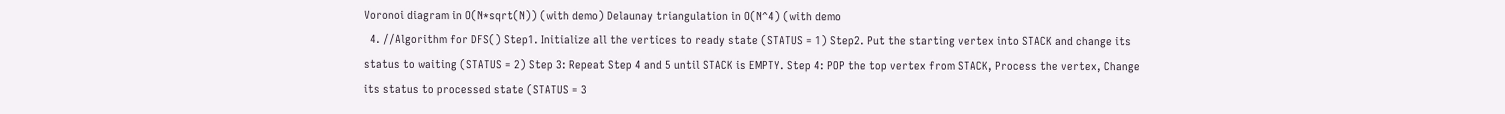Voronoi diagram in O(N*sqrt(N)) (with demo) Delaunay triangulation in O(N^4) (with demo
  4. //Algorithm for DFS() Step1. Initialize all the vertices to ready state (STATUS = 1) Step2. Put the starting vertex into STACK and change its status to waiting (STATUS = 2) Step 3: Repeat Step 4 and 5 until STACK is EMPTY. Step 4: POP the top vertex from STACK, Process the vertex, Change its status to processed state (STATUS = 3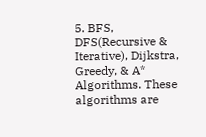5. BFS, DFS(Recursive & Iterative), Dijkstra, Greedy, & A* Algorithms. These algorithms are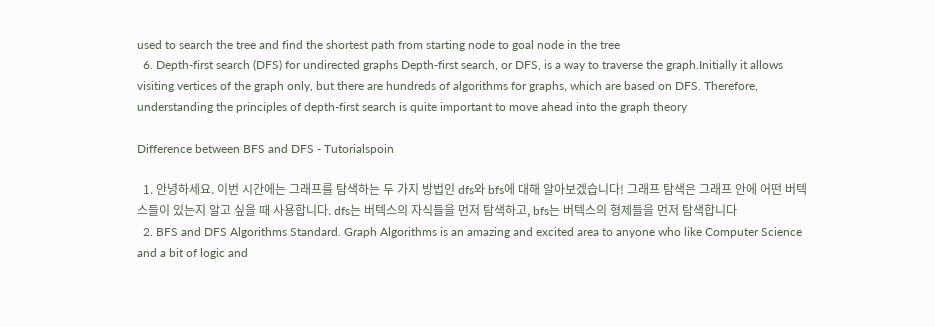used to search the tree and find the shortest path from starting node to goal node in the tree
  6. Depth-first search (DFS) for undirected graphs Depth-first search, or DFS, is a way to traverse the graph.Initially it allows visiting vertices of the graph only, but there are hundreds of algorithms for graphs, which are based on DFS. Therefore, understanding the principles of depth-first search is quite important to move ahead into the graph theory

Difference between BFS and DFS - Tutorialspoin

  1. 안녕하세요. 이번 시간에는 그래프를 탐색하는 두 가지 방법인 dfs와 bfs에 대해 알아보겠습니다! 그래프 탐색은 그래프 안에 어떤 버텍스들이 있는지 알고 싶을 때 사용합니다. dfs는 버텍스의 자식들을 먼저 탐색하고, bfs는 버텍스의 형제들을 먼저 탐색합니다
  2. BFS and DFS Algorithms Standard. Graph Algorithms is an amazing and excited area to anyone who like Computer Science and a bit of logic and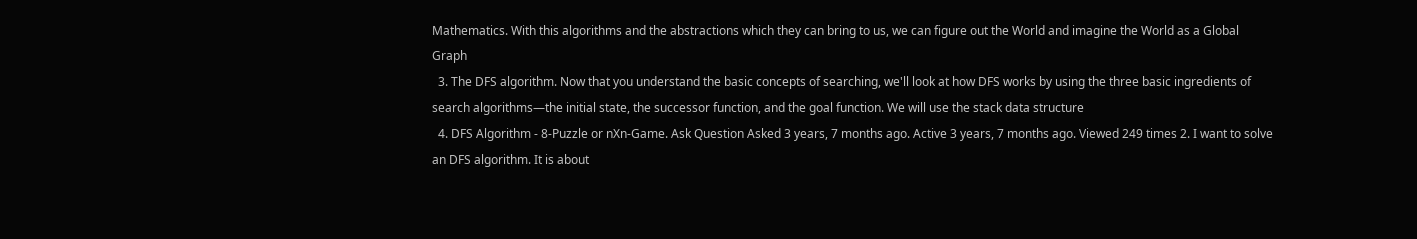Mathematics. With this algorithms and the abstractions which they can bring to us, we can figure out the World and imagine the World as a Global Graph
  3. The DFS algorithm. Now that you understand the basic concepts of searching, we'll look at how DFS works by using the three basic ingredients of search algorithms—the initial state, the successor function, and the goal function. We will use the stack data structure
  4. DFS Algorithm - 8-Puzzle or nXn-Game. Ask Question Asked 3 years, 7 months ago. Active 3 years, 7 months ago. Viewed 249 times 2. I want to solve an DFS algorithm. It is about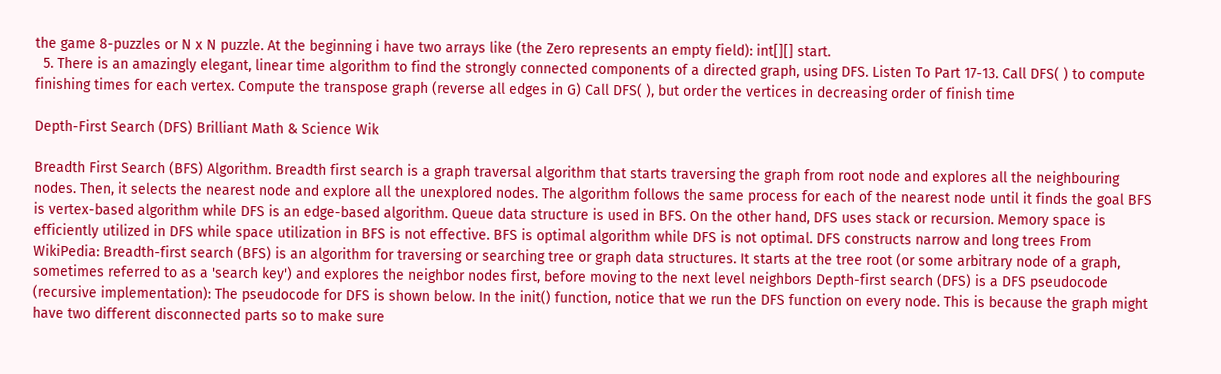the game 8-puzzles or N x N puzzle. At the beginning i have two arrays like (the Zero represents an empty field): int[][] start.
  5. There is an amazingly elegant, linear time algorithm to find the strongly connected components of a directed graph, using DFS. Listen To Part 17-13. Call DFS( ) to compute finishing times for each vertex. Compute the transpose graph (reverse all edges in G) Call DFS( ), but order the vertices in decreasing order of finish time

Depth-First Search (DFS) Brilliant Math & Science Wik

Breadth First Search (BFS) Algorithm. Breadth first search is a graph traversal algorithm that starts traversing the graph from root node and explores all the neighbouring nodes. Then, it selects the nearest node and explore all the unexplored nodes. The algorithm follows the same process for each of the nearest node until it finds the goal BFS is vertex-based algorithm while DFS is an edge-based algorithm. Queue data structure is used in BFS. On the other hand, DFS uses stack or recursion. Memory space is efficiently utilized in DFS while space utilization in BFS is not effective. BFS is optimal algorithm while DFS is not optimal. DFS constructs narrow and long trees From WikiPedia: Breadth-first search (BFS) is an algorithm for traversing or searching tree or graph data structures. It starts at the tree root (or some arbitrary node of a graph, sometimes referred to as a 'search key') and explores the neighbor nodes first, before moving to the next level neighbors Depth-first search (DFS) is a DFS pseudocode (recursive implementation): The pseudocode for DFS is shown below. In the init() function, notice that we run the DFS function on every node. This is because the graph might have two different disconnected parts so to make sure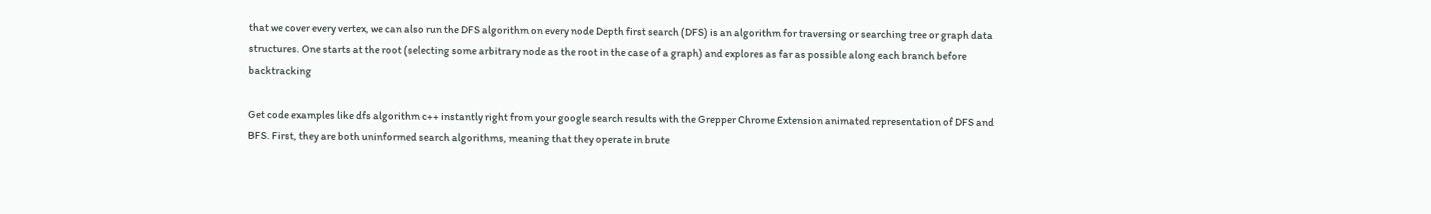that we cover every vertex, we can also run the DFS algorithm on every node Depth first search (DFS) is an algorithm for traversing or searching tree or graph data structures. One starts at the root (selecting some arbitrary node as the root in the case of a graph) and explores as far as possible along each branch before backtracking

Get code examples like dfs algorithm c++ instantly right from your google search results with the Grepper Chrome Extension animated representation of DFS and BFS. First, they are both uninformed search algorithms, meaning that they operate in brute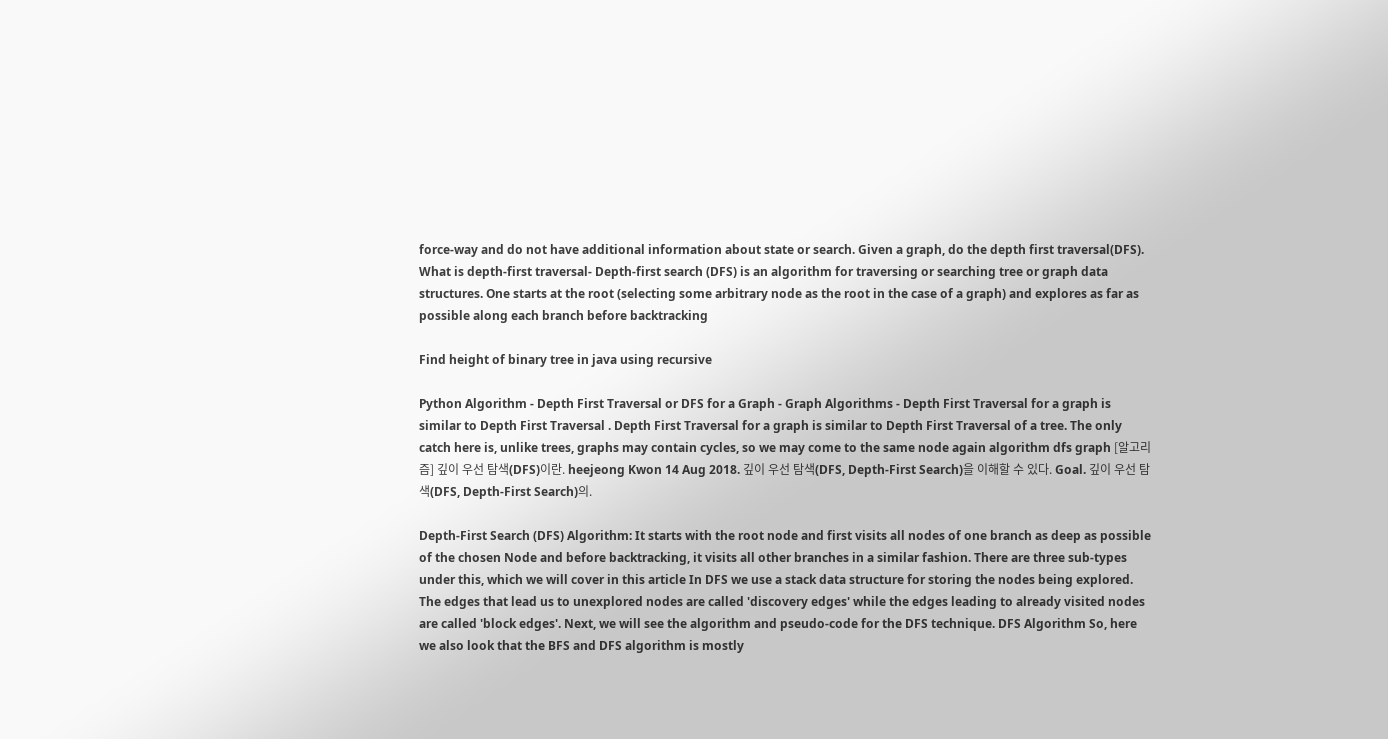force-way and do not have additional information about state or search. Given a graph, do the depth first traversal(DFS). What is depth-first traversal- Depth-first search (DFS) is an algorithm for traversing or searching tree or graph data structures. One starts at the root (selecting some arbitrary node as the root in the case of a graph) and explores as far as possible along each branch before backtracking

Find height of binary tree in java using recursive

Python Algorithm - Depth First Traversal or DFS for a Graph - Graph Algorithms - Depth First Traversal for a graph is similar to Depth First Traversal . Depth First Traversal for a graph is similar to Depth First Traversal of a tree. The only catch here is, unlike trees, graphs may contain cycles, so we may come to the same node again algorithm dfs graph [알고리즘] 깊이 우선 탐색(DFS)이란. heejeong Kwon 14 Aug 2018. 깊이 우선 탐색(DFS, Depth-First Search)을 이해할 수 있다. Goal. 깊이 우선 탐색(DFS, Depth-First Search)의.

Depth-First Search (DFS) Algorithm: It starts with the root node and first visits all nodes of one branch as deep as possible of the chosen Node and before backtracking, it visits all other branches in a similar fashion. There are three sub-types under this, which we will cover in this article In DFS we use a stack data structure for storing the nodes being explored. The edges that lead us to unexplored nodes are called 'discovery edges' while the edges leading to already visited nodes are called 'block edges'. Next, we will see the algorithm and pseudo-code for the DFS technique. DFS Algorithm So, here we also look that the BFS and DFS algorithm is mostly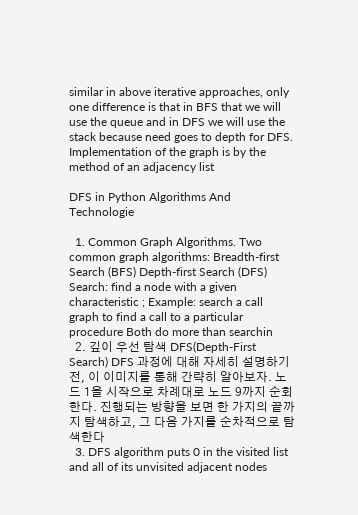similar in above iterative approaches, only one difference is that in BFS that we will use the queue and in DFS we will use the stack because need goes to depth for DFS. Implementation of the graph is by the method of an adjacency list

DFS in Python Algorithms And Technologie

  1. Common Graph Algorithms. Two common graph algorithms: Breadth-first Search (BFS) Depth-first Search (DFS) Search: find a node with a given characteristic ; Example: search a call graph to find a call to a particular procedure Both do more than searchin
  2. 깊이 우선 탐색 DFS(Depth-First Search) DFS 과정에 대해 자세히 설명하기 전, 이 이미지를 통해 간략히 알아보자. 노드 1을 시작으로 차례대로 노드 9까지 순회한다. 진행되는 방향을 보면 한 가지의 끝까지 탐색하고, 그 다음 가지를 순차적으로 탐색한다
  3. DFS algorithm puts 0 in the visited list and all of its unvisited adjacent nodes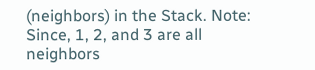(neighbors) in the Stack. Note: Since, 1, 2, and 3 are all neighbors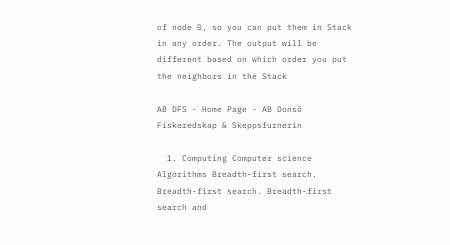of node 0, so you can put them in Stack in any order. The output will be different based on which order you put the neighbors in the Stack

AB DFS - Home Page - AB Donsö Fiskeredskap & Skeppsfurnerin

  1. Computing Computer science Algorithms Breadth-first search. Breadth-first search. Breadth-first search and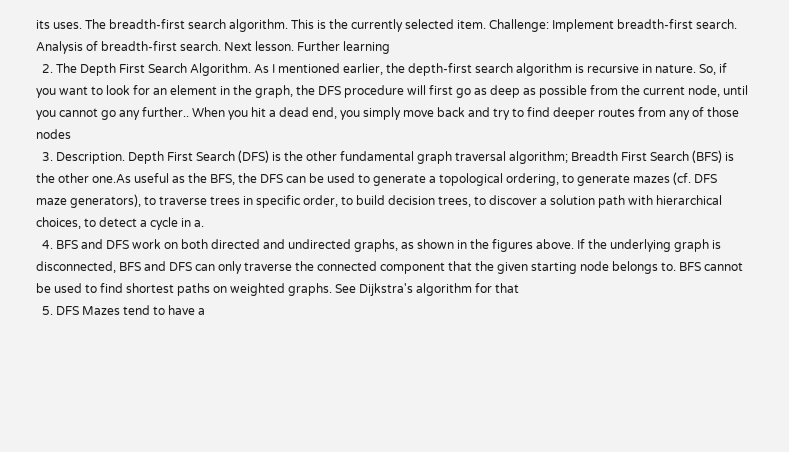its uses. The breadth-first search algorithm. This is the currently selected item. Challenge: Implement breadth-first search. Analysis of breadth-first search. Next lesson. Further learning
  2. The Depth First Search Algorithm. As I mentioned earlier, the depth-first search algorithm is recursive in nature. So, if you want to look for an element in the graph, the DFS procedure will first go as deep as possible from the current node, until you cannot go any further.. When you hit a dead end, you simply move back and try to find deeper routes from any of those nodes
  3. Description. Depth First Search (DFS) is the other fundamental graph traversal algorithm; Breadth First Search (BFS) is the other one.As useful as the BFS, the DFS can be used to generate a topological ordering, to generate mazes (cf. DFS maze generators), to traverse trees in specific order, to build decision trees, to discover a solution path with hierarchical choices, to detect a cycle in a.
  4. BFS and DFS work on both directed and undirected graphs, as shown in the figures above. If the underlying graph is disconnected, BFS and DFS can only traverse the connected component that the given starting node belongs to. BFS cannot be used to find shortest paths on weighted graphs. See Dijkstra's algorithm for that
  5. DFS Mazes tend to have a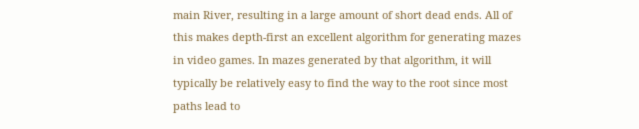main River, resulting in a large amount of short dead ends. All of this makes depth-first an excellent algorithm for generating mazes in video games. In mazes generated by that algorithm, it will typically be relatively easy to find the way to the root since most paths lead to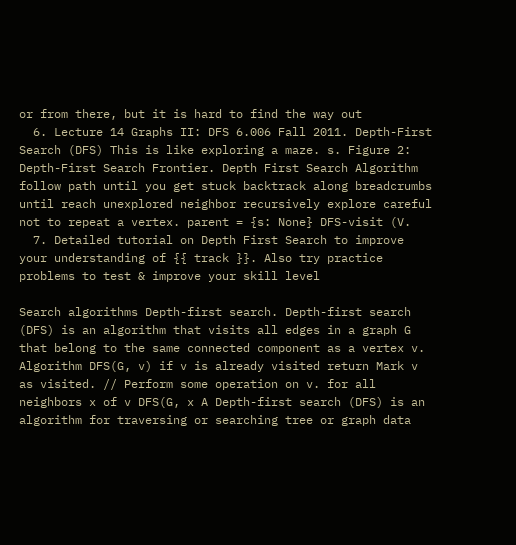or from there, but it is hard to find the way out
  6. Lecture 14 Graphs II: DFS 6.006 Fall 2011. Depth-First Search (DFS) This is like exploring a maze. s. Figure 2: Depth-First Search Frontier. Depth First Search Algorithm follow path until you get stuck backtrack along breadcrumbs until reach unexplored neighbor recursively explore careful not to repeat a vertex. parent = {s: None} DFS-visit (V.
  7. Detailed tutorial on Depth First Search to improve your understanding of {{ track }}. Also try practice problems to test & improve your skill level

Search algorithms Depth-first search. Depth-first search (DFS) is an algorithm that visits all edges in a graph G that belong to the same connected component as a vertex v. Algorithm DFS(G, v) if v is already visited return Mark v as visited. // Perform some operation on v. for all neighbors x of v DFS(G, x A Depth-first search (DFS) is an algorithm for traversing or searching tree or graph data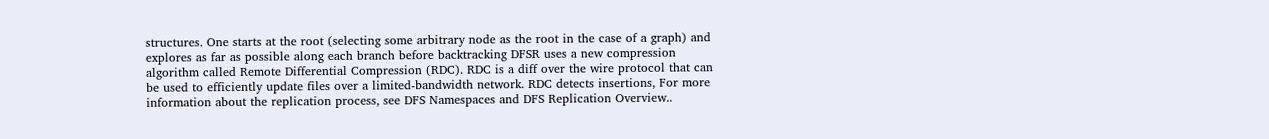structures. One starts at the root (selecting some arbitrary node as the root in the case of a graph) and explores as far as possible along each branch before backtracking DFSR uses a new compression algorithm called Remote Differential Compression (RDC). RDC is a diff over the wire protocol that can be used to efficiently update files over a limited-bandwidth network. RDC detects insertions, For more information about the replication process, see DFS Namespaces and DFS Replication Overview..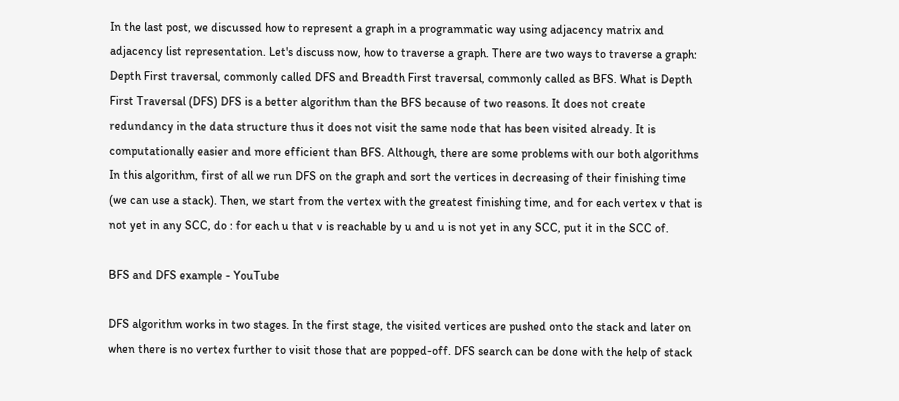In the last post, we discussed how to represent a graph in a programmatic way using adjacency matrix and adjacency list representation. Let's discuss now, how to traverse a graph. There are two ways to traverse a graph: Depth First traversal, commonly called DFS and Breadth First traversal, commonly called as BFS. What is Depth First Traversal (DFS) DFS is a better algorithm than the BFS because of two reasons. It does not create redundancy in the data structure thus it does not visit the same node that has been visited already. It is computationally easier and more efficient than BFS. Although, there are some problems with our both algorithms In this algorithm, first of all we run DFS on the graph and sort the vertices in decreasing of their finishing time (we can use a stack). Then, we start from the vertex with the greatest finishing time, and for each vertex v that is not yet in any SCC, do : for each u that v is reachable by u and u is not yet in any SCC, put it in the SCC of.

BFS and DFS example - YouTube

DFS algorithm works in two stages. In the first stage, the visited vertices are pushed onto the stack and later on when there is no vertex further to visit those that are popped-off. DFS search can be done with the help of stack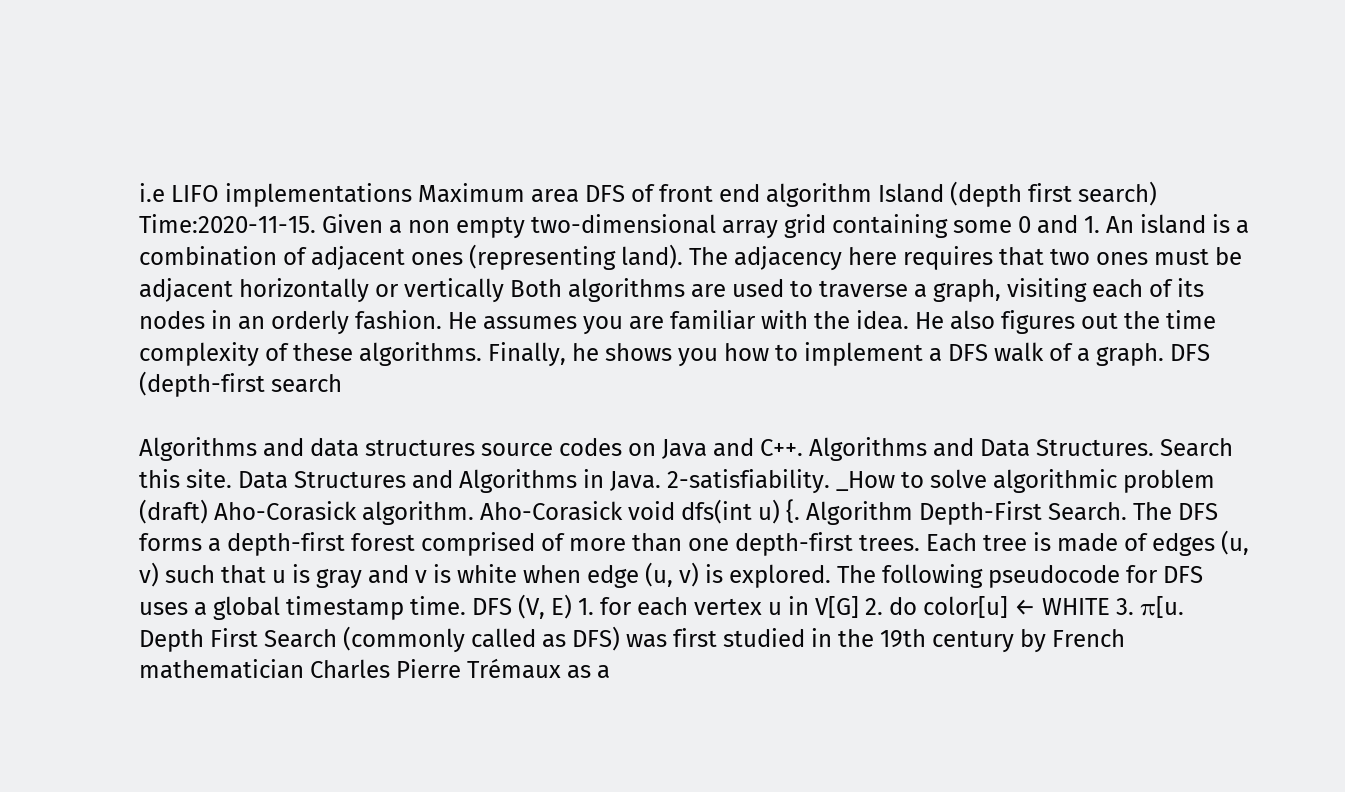i.e LIFO implementations Maximum area DFS of front end algorithm Island (depth first search) Time:2020-11-15. Given a non empty two-dimensional array grid containing some 0 and 1. An island is a combination of adjacent ones (representing land). The adjacency here requires that two ones must be adjacent horizontally or vertically Both algorithms are used to traverse a graph, visiting each of its nodes in an orderly fashion. He assumes you are familiar with the idea. He also figures out the time complexity of these algorithms. Finally, he shows you how to implement a DFS walk of a graph. DFS (depth-first search

Algorithms and data structures source codes on Java and C++. Algorithms and Data Structures. Search this site. Data Structures and Algorithms in Java. 2-satisfiability. _How to solve algorithmic problem (draft) Aho-Corasick algorithm. Aho-Corasick void dfs(int u) {. Algorithm Depth-First Search. The DFS forms a depth-first forest comprised of more than one depth-first trees. Each tree is made of edges (u, v) such that u is gray and v is white when edge (u, v) is explored. The following pseudocode for DFS uses a global timestamp time. DFS (V, E) 1. for each vertex u in V[G] 2. do color[u] ← WHITE 3. π[u. Depth First Search (commonly called as DFS) was first studied in the 19th century by French mathematician Charles Pierre Trémaux as a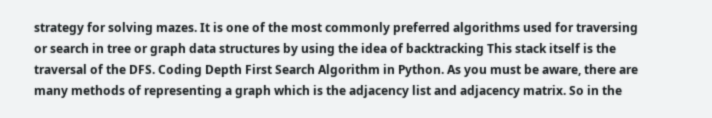strategy for solving mazes. It is one of the most commonly preferred algorithms used for traversing or search in tree or graph data structures by using the idea of backtracking This stack itself is the traversal of the DFS. Coding Depth First Search Algorithm in Python. As you must be aware, there are many methods of representing a graph which is the adjacency list and adjacency matrix. So in the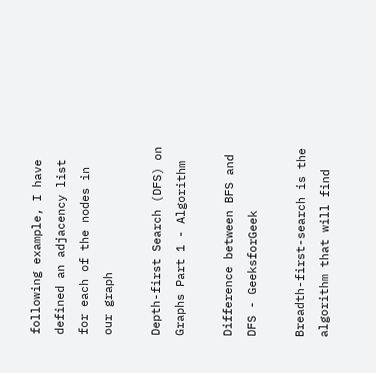following example, I have defined an adjacency list for each of the nodes in our graph

Depth-first Search (DFS) on Graphs Part 1 - Algorithm

Difference between BFS and DFS - GeeksforGeek

Breadth-first-search is the algorithm that will find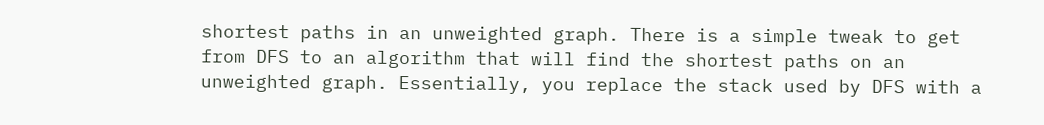shortest paths in an unweighted graph. There is a simple tweak to get from DFS to an algorithm that will find the shortest paths on an unweighted graph. Essentially, you replace the stack used by DFS with a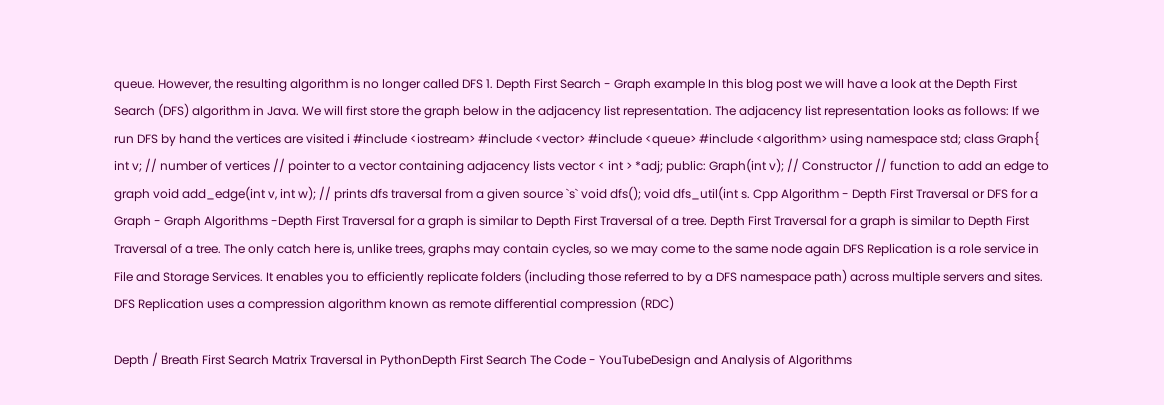queue. However, the resulting algorithm is no longer called DFS 1. Depth First Search - Graph example In this blog post we will have a look at the Depth First Search (DFS) algorithm in Java. We will first store the graph below in the adjacency list representation. The adjacency list representation looks as follows: If we run DFS by hand the vertices are visited i #include <iostream> #include <vector> #include <queue> #include <algorithm> using namespace std; class Graph{ int v; // number of vertices // pointer to a vector containing adjacency lists vector < int > *adj; public: Graph(int v); // Constructor // function to add an edge to graph void add_edge(int v, int w); // prints dfs traversal from a given source `s` void dfs(); void dfs_util(int s. Cpp Algorithm - Depth First Traversal or DFS for a Graph - Graph Algorithms -Depth First Traversal for a graph is similar to Depth First Traversal of a tree. Depth First Traversal for a graph is similar to Depth First Traversal of a tree. The only catch here is, unlike trees, graphs may contain cycles, so we may come to the same node again DFS Replication is a role service in File and Storage Services. It enables you to efficiently replicate folders (including those referred to by a DFS namespace path) across multiple servers and sites. DFS Replication uses a compression algorithm known as remote differential compression (RDC)

Depth / Breath First Search Matrix Traversal in PythonDepth First Search The Code - YouTubeDesign and Analysis of Algorithms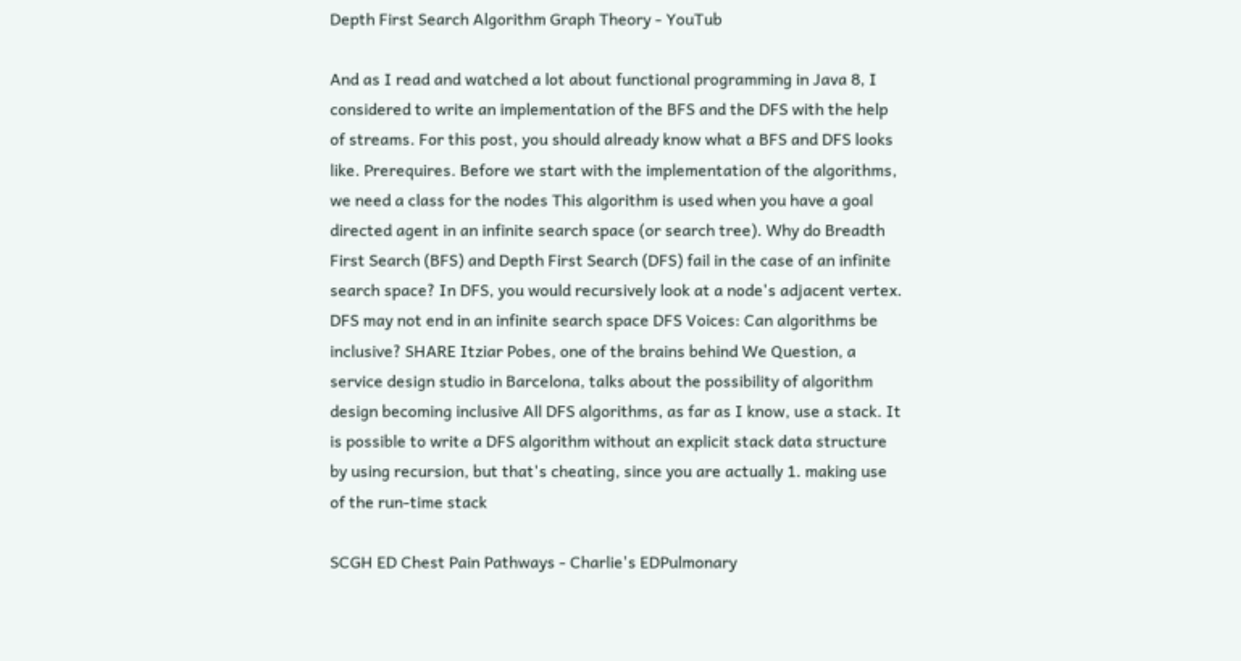Depth First Search Algorithm Graph Theory - YouTub

And as I read and watched a lot about functional programming in Java 8, I considered to write an implementation of the BFS and the DFS with the help of streams. For this post, you should already know what a BFS and DFS looks like. Prerequires. Before we start with the implementation of the algorithms, we need a class for the nodes This algorithm is used when you have a goal directed agent in an infinite search space (or search tree). Why do Breadth First Search (BFS) and Depth First Search (DFS) fail in the case of an infinite search space? In DFS, you would recursively look at a node's adjacent vertex. DFS may not end in an infinite search space DFS Voices: Can algorithms be inclusive? SHARE Itziar Pobes, one of the brains behind We Question, a service design studio in Barcelona, talks about the possibility of algorithm design becoming inclusive All DFS algorithms, as far as I know, use a stack. It is possible to write a DFS algorithm without an explicit stack data structure by using recursion, but that's cheating, since you are actually 1. making use of the run-time stack

SCGH ED Chest Pain Pathways - Charlie's EDPulmonary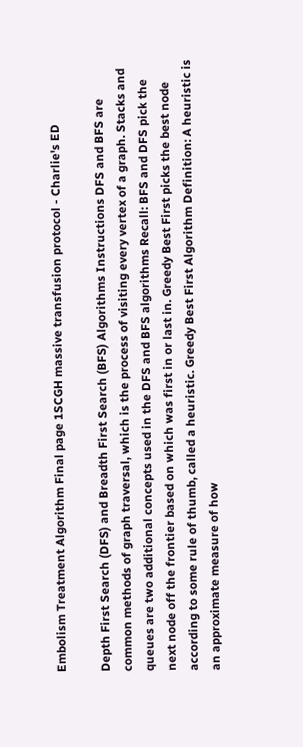Embolism Treatment Algorithm Final page 1SCGH massive transfusion protocol - Charlie's ED

Depth First Search (DFS) and Breadth First Search (BFS) Algorithms Instructions DFS and BFS are common methods of graph traversal, which is the process of visiting every vertex of a graph. Stacks and queues are two additional concepts used in the DFS and BFS algorithms Recall: BFS and DFS pick the next node off the frontier based on which was first in or last in. Greedy Best First picks the best node according to some rule of thumb, called a heuristic. Greedy Best First Algorithm Definition: A heuristic is an approximate measure of how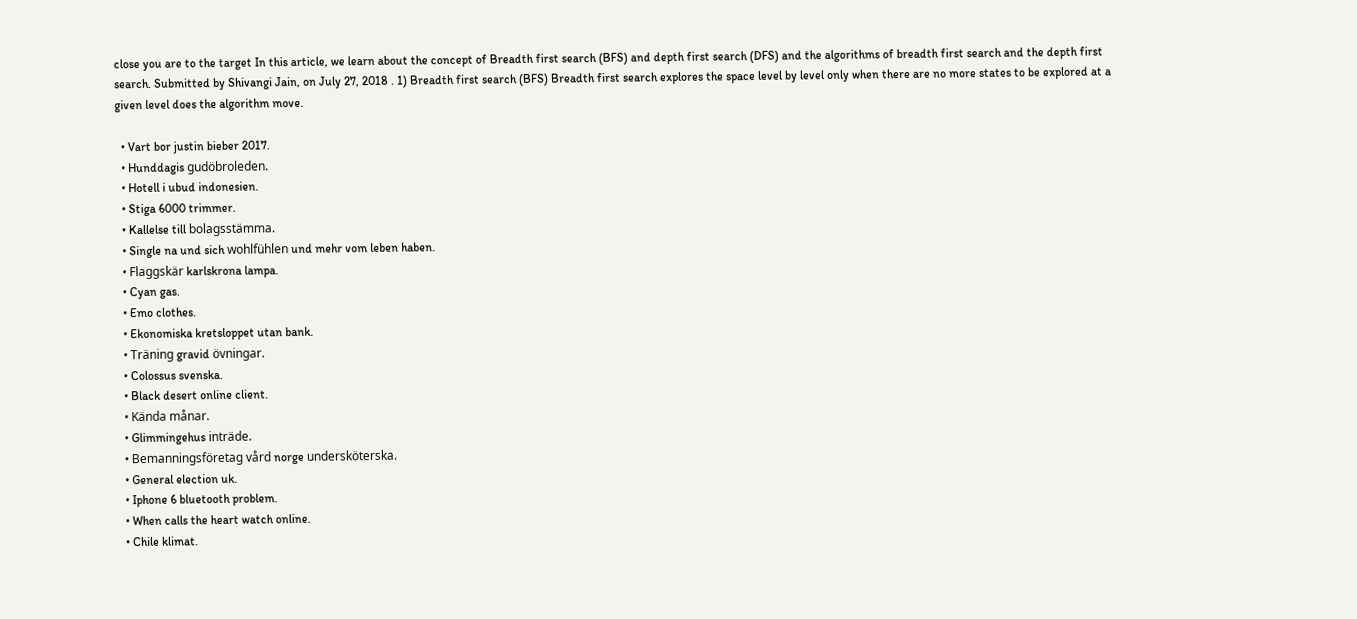close you are to the target In this article, we learn about the concept of Breadth first search (BFS) and depth first search (DFS) and the algorithms of breadth first search and the depth first search. Submitted by Shivangi Jain, on July 27, 2018 . 1) Breadth first search (BFS) Breadth first search explores the space level by level only when there are no more states to be explored at a given level does the algorithm move.

  • Vart bor justin bieber 2017.
  • Hunddagis gudöbroleden.
  • Hotell i ubud indonesien.
  • Stiga 6000 trimmer.
  • Kallelse till bolagsstämma.
  • Single na und sich wohlfühlen und mehr vom leben haben.
  • Flaggskär karlskrona lampa.
  • Cyan gas.
  • Emo clothes.
  • Ekonomiska kretsloppet utan bank.
  • Träning gravid övningar.
  • Colossus svenska.
  • Black desert online client.
  • Kända månar.
  • Glimmingehus inträde.
  • Bemanningsföretag vård norge undersköterska.
  • General election uk.
  • Iphone 6 bluetooth problem.
  • When calls the heart watch online.
  • Chile klimat.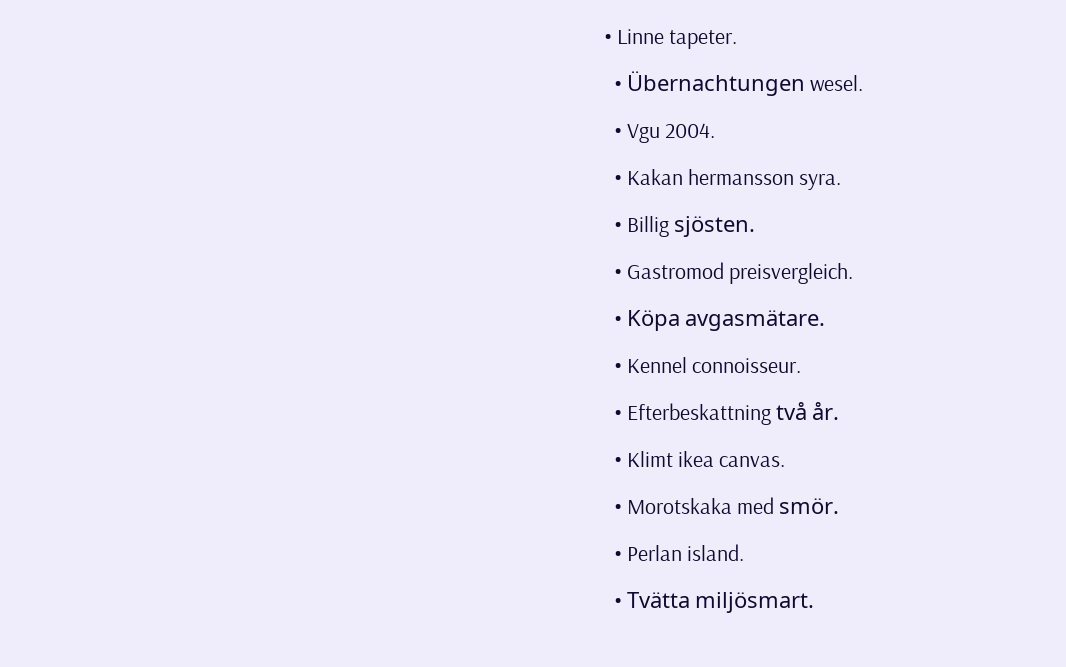• Linne tapeter.
  • Übernachtungen wesel.
  • Vgu 2004.
  • Kakan hermansson syra.
  • Billig sjösten.
  • Gastromod preisvergleich.
  • Köpa avgasmätare.
  • Kennel connoisseur.
  • Efterbeskattning två år.
  • Klimt ikea canvas.
  • Morotskaka med smör.
  • Perlan island.
  • Tvätta miljösmart.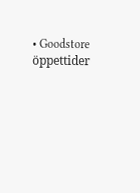• Goodstore öppettider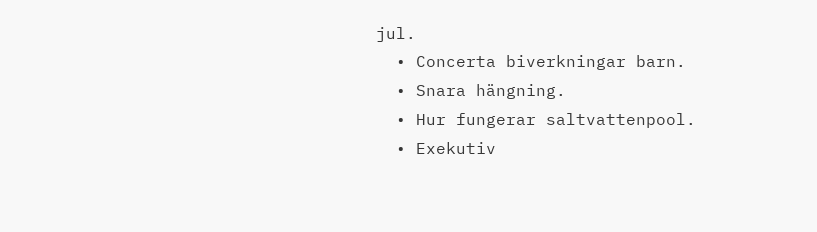jul.
  • Concerta biverkningar barn.
  • Snara hängning.
  • Hur fungerar saltvattenpool.
  • Exekutiv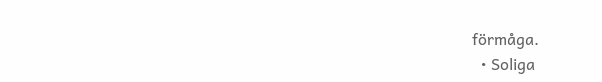förmåga.
  • Soliga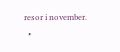resor i november.
  •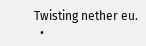Twisting nether eu.
  •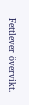Fettlever övervikt.